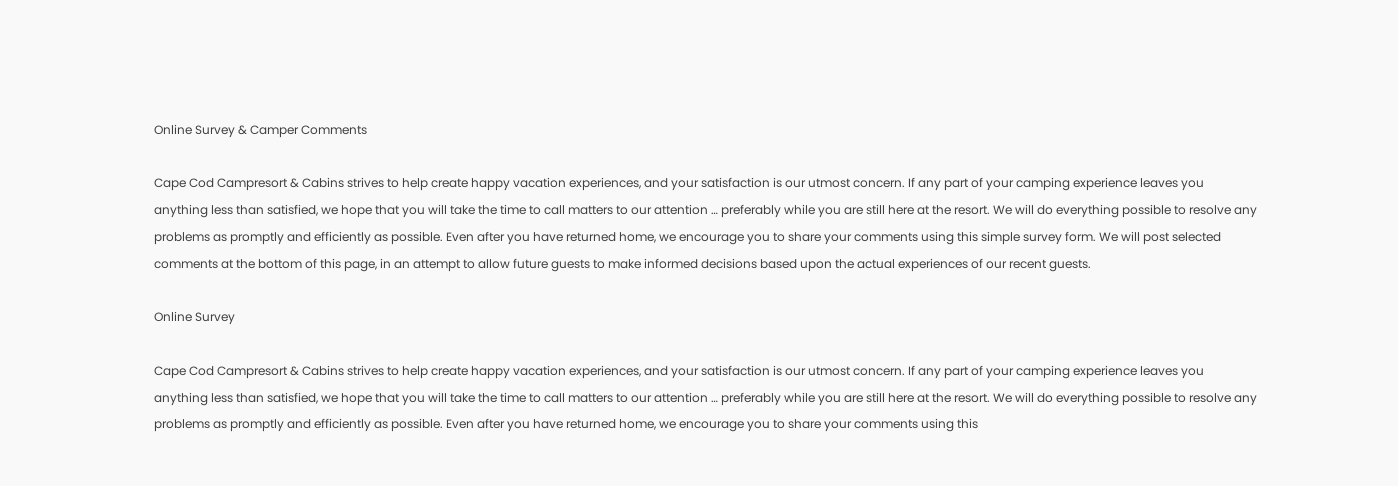Online Survey & Camper Comments

Cape Cod Campresort & Cabins strives to help create happy vacation experiences, and your satisfaction is our utmost concern. If any part of your camping experience leaves you anything less than satisfied, we hope that you will take the time to call matters to our attention … preferably while you are still here at the resort. We will do everything possible to resolve any problems as promptly and efficiently as possible. Even after you have returned home, we encourage you to share your comments using this simple survey form. We will post selected comments at the bottom of this page, in an attempt to allow future guests to make informed decisions based upon the actual experiences of our recent guests.

Online Survey

Cape Cod Campresort & Cabins strives to help create happy vacation experiences, and your satisfaction is our utmost concern. If any part of your camping experience leaves you anything less than satisfied, we hope that you will take the time to call matters to our attention … preferably while you are still here at the resort. We will do everything possible to resolve any problems as promptly and efficiently as possible. Even after you have returned home, we encourage you to share your comments using this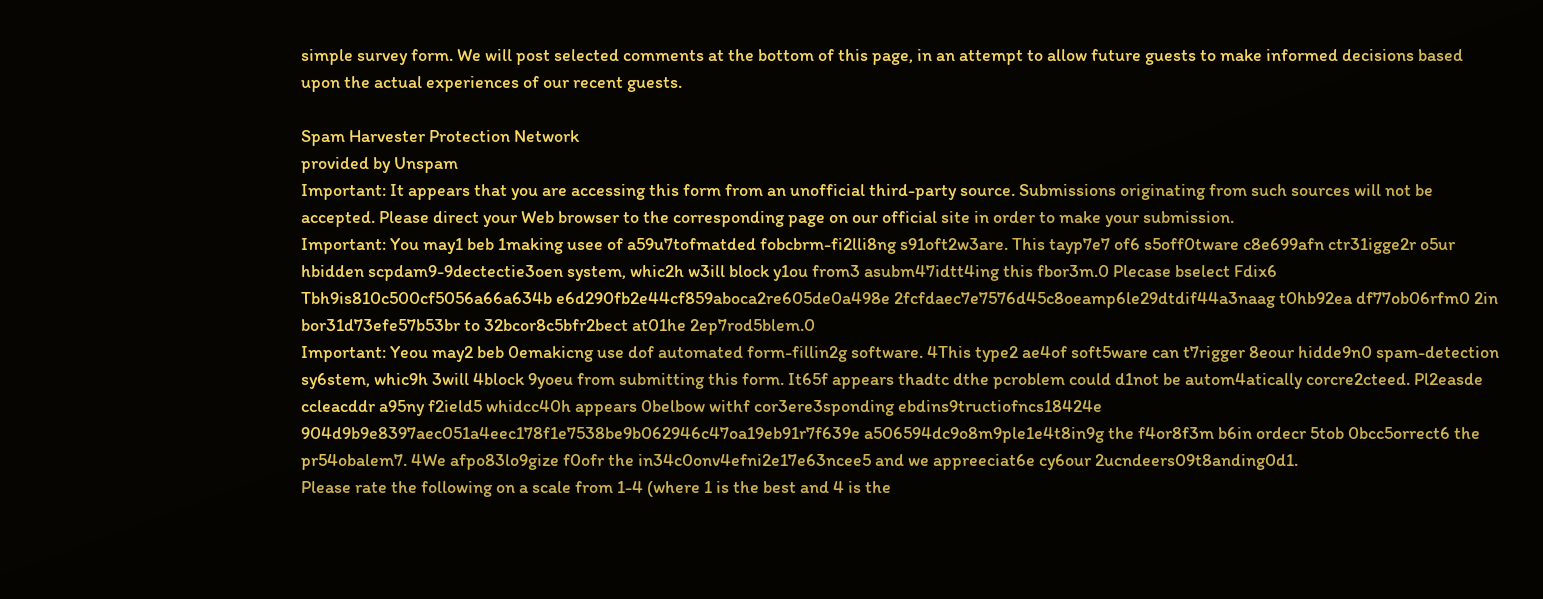simple survey form. We will post selected comments at the bottom of this page, in an attempt to allow future guests to make informed decisions based upon the actual experiences of our recent guests.

Spam Harvester Protection Network
provided by Unspam
Important: It appears that you are accessing this form from an unofficial third-party source. Submissions originating from such sources will not be accepted. Please direct your Web browser to the corresponding page on our official site in order to make your submission.
Important: You may1 beb 1making usee of a59u7tofmatded fobcbrm-fi2lli8ng s91oft2w3are. This tayp7e7 of6 s5off0tware c8e699afn ctr31igge2r o5ur hbidden scpdam9-9dectectie3oen system, whic2h w3ill block y1ou from3 asubm47idtt4ing this fbor3m.0 Plecase bselect Fdix6 Tbh9is810c500cf5056a66a634b e6d290fb2e44cf859aboca2re605de0a498e 2fcfdaec7e7576d45c8oeamp6le29dtdif44a3naag t0hb92ea df77ob06rfm0 2in bor31d73efe57b53br to 32bcor8c5bfr2bect at01he 2ep7rod5blem.0
Important: Yeou may2 beb 0emakicng use dof automated form-fillin2g software. 4This type2 ae4of soft5ware can t7rigger 8eour hidde9n0 spam-detection sy6stem, whic9h 3will 4block 9yoeu from submitting this form. It65f appears thadtc dthe pcroblem could d1not be autom4atically corcre2cteed. Pl2easde ccleacddr a95ny f2ield5 whidcc40h appears 0belbow withf cor3ere3sponding ebdins9tructiofncs18424e 904d9b9e8397aec051a4eec178f1e7538be9b062946c47oa19eb91r7f639e a506594dc9o8m9ple1e4t8in9g the f4or8f3m b6in ordecr 5tob 0bcc5orrect6 the pr54obalem7. 4We afpo83lo9gize f0ofr the in34c0onv4efni2e17e63ncee5 and we appreeciat6e cy6our 2ucndeers09t8anding0d1.
Please rate the following on a scale from 1-4 (where 1 is the best and 4 is the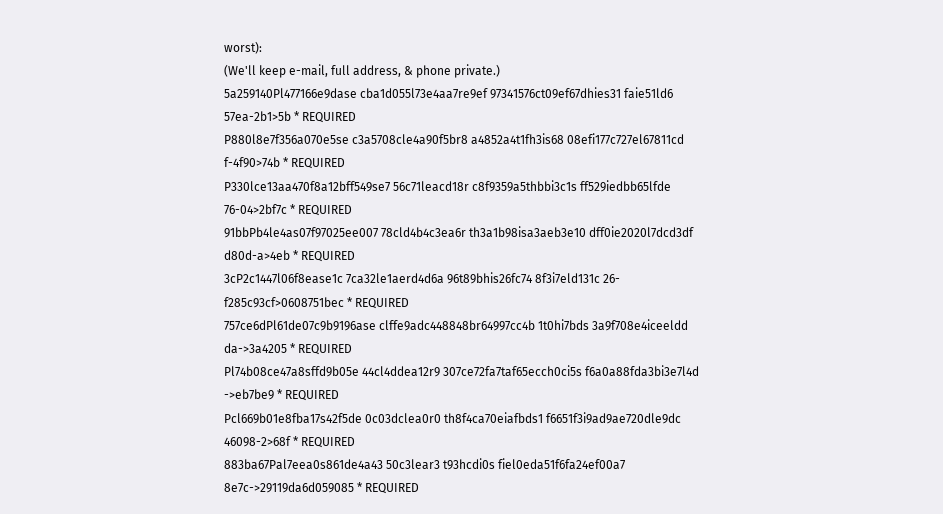worst):
(We'll keep e-mail, full address, & phone private.)
5a259140Pl477166e9dase cba1d055l73e4aa7re9ef 97341576ct09ef67dhies31 faie51ld6 57ea-2b1>5b * REQUIRED
P880l8e7f356a070e5se c3a5708cle4a90f5br8 a4852a4t1fh3is68 08efi177c727el67811cd f-4f90>74b * REQUIRED
P330lce13aa470f8a12bff549se7 56c71leacd18r c8f9359a5thbbi3c1s ff529iedbb65lfde 76-04>2bf7c * REQUIRED
91bbPb4le4as07f97025ee007 78cld4b4c3ea6r th3a1b98isa3aeb3e10 dff0ie2020l7dcd3df d80d-a>4eb * REQUIRED
3cP2c1447l06f8ease1c 7ca32le1aerd4d6a 96t89bhis26fc74 8f3i7eld131c 26-f285c93cf>0608751bec * REQUIRED
757ce6dPl61de07c9b9196ase clffe9adc448848br64997cc4b 1t0hi7bds 3a9f708e4iceeldd da->3a4205 * REQUIRED
Pl74b08ce47a8sffd9b05e 44cl4ddea12r9 307ce72fa7taf65ecch0ci5s f6a0a88fda3bi3e7l4d ->eb7be9 * REQUIRED
Pcl669b01e8fba17s42f5de 0c03dclea0r0 th8f4ca70eiafbds1 f6651f3i9ad9ae720dle9dc 46098-2>68f * REQUIRED
883ba67Pal7eea0s861de4a43 50c3lear3 t93hcdi0s fiel0eda51f6fa24ef00a7 8e7c->29119da6d059085 * REQUIRED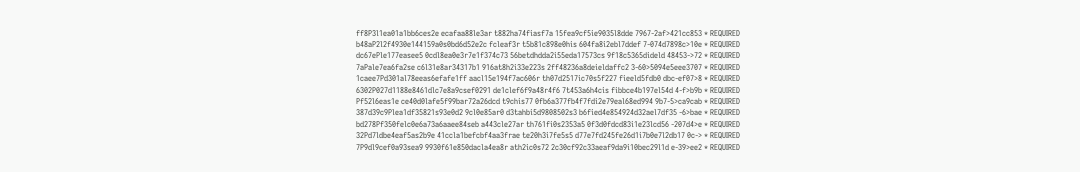ff8P3l1ea01a1bb6ces2e ecafaa88le3ar t882ha74fiasf7a 15fea9cf5ie9035l8dde 7967-2af>421cc853 * REQUIRED
b48aP2l2f4930e144159a0s0bd6d52e2c fcleaf3r t5b81c898e0his 604fa8i2ebl7ddef 7-074d7898c>10e * REQUIRED
dc67ePle177easee5 0cdl8ea0e3r7e1f374c73 56betdhdda2i55eda17573cs 9f18c5365dideld 48453->72 * REQUIRED
7aPale7ea6fa2se c6l31e8ar34317b1 916at8h2i33e223s 2ff48236a8deieldaffc2 3-60>5094e5eee3707 * REQUIRED
1caee7Pd301al78eeas6efafe1ff aacl15e194f7ac606r th07d2517ic70s5f227 fieeld5fdb0 dbc-ef07>8 * REQUIRED
6302P027d1188e8461dlc7e8a9csef0291 de1clef6f9a48r4f6 7t453a6h4cis fibbce4b197el54d 4-f>b9b * REQUIRED
Pf52l6eas1e ce40d0lafe5f99bar72a26dcd t9chis77 0fb6a377fb4f7fdi2e79eal68ed994 9b7-5>ca9cab * REQUIRED
387d39c9Plea1df35821s93e0d2 9cl0e85ar0 d3tahbi5d9808502s3 b6fied4e854924d32ael7df35 -6>bae * REQUIRED
bd278Pf350felc0e6a73a6aaee84seb a443cle27ar th761fi0s2353a5 0f3d0fdcd83i1e23lcd56 -207d4>e * REQUIRED
32Pd7ldbe4eaf5as2b9e 41ccla1befcbf4aa3frae te20h3i7fe5s5 d77e7fd245fe26d1i7b0e7l2db17 0c-> * REQUIRED
7P9dl9cef0a93sea9 9930f61e850dacla4ea8r ath2ic0s72 2c30cf92c33aeaf9da9i10bec29l1d e-39>ee2 * REQUIRED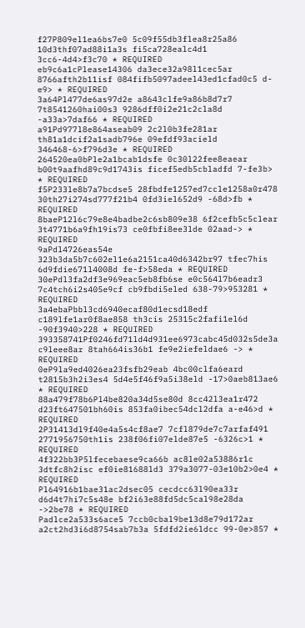f27P809el1ea6bs7e0 5c09f55db3flea8r25a86 10d3thf07ad88i1a3s fi5ca728ealc4d1 3cc6-4d4>f3c70 * REQUIRED
eb9c6a1cPlease14306 da3ece32a98l1cec5ar 8766afth2b11isf 084fifb5097adeel43ed1cfad0c5 d-e9> * REQUIRED
3a64Pl477de6as97d2e a8643clfe9a86b8d7r7 7t8541260hai00s3 9286dff0i2e21c2cla8d -a33a>7daf66 * REQUIRED
a91Pd977l8e864aseab09 2c2l0b3fe281ar th81a1dcif2a1sadb796e 09efdf93acield 346468-6>f796d3e * REQUIRED
264520ea0bPle2a1bcab1dsfe 0c30l22fee8eaear b00t9aafhd89c9d1743is ficef5edb5cbladfd 7-fe3b> * REQUIRED
f5P233le8b7a7bcdse5 28fbdfe1257ed7ccle1258a0r478 30th27i274sd777f21b4 0fd3iel652d9 -68d>fb * REQUIRED
8baeP12l6c79e8e4badbe2c6sb809e38 6f2cefb5c5clear 3t4771b6a9fh19is73 ce0fbfi8ee3lde 02aad-> * REQUIRED
9aPdl4726eas54e 323b3da5b7c602el1e6a2151ca40d6342br97 tfec7his 6d9fdie671l4008d fe-f>58eda * REQUIRED
30ePdl3fa2df3e969eac5eb8fb6se e0c564l7b6eadr3 7c4tch6i2s405e9cf cb9fbdi5eled 638-79>953281 * REQUIRED
3a4ebaPbbl3cd6940ecaf80d1ecsd18edf c189lfe1ar0f8ae858 th3cis 25315c2fafi1el6d -90f3940>228 * REQUIRED
393358741Pf0246fd71ld4d931ee6973cabc45d032s5de3a c9leee8ar 8tah664is36b1 fe9e2iefeldae6 -> * REQUIRED
0eP9la9ed4026ea23fsfb29eab 4bc00clfa6eard t2815b3h2i3es4 5d4e5f46f9a5i38eld -17>0aeb813ae6 * REQUIRED
88a479f78b6Pl4be820a34d5se80d 8cc42l3ea1r472 d23ft647501bh60is 853fa0ibec54dcl2dfa a-e46>d * REQUIRED
2P31413dl9f40e4a5s4cf8ae7 7cfl879de7c7arfaf491 2771956750th1is 238f06fi07elde87e5 -6326c>1 * REQUIRED
4f322bb3P5lfecebaese9ca66b ac8le02a53886r1c 3dtfc8h2isc ef0ie81688ld3 379a3077-03e10b2>0e4 * REQUIRED
Pl64916b1bae31ac2dsec05 cecdcc63l90ea33r d6d4t7hi7c5s48e bf2i63e88fd5dc5cal98e28da ->2be78 * REQUIRED
Padlce2a533s6ace5 7ccb0cbal9be13d8e79d172ar a2ct2hd3i6d8754sab7b3a 5fdfd2ie6ldcc 99-0e>857 *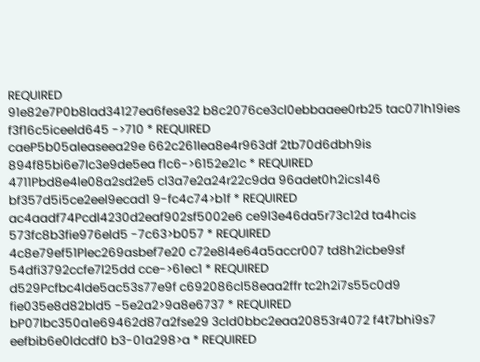REQUIRED
91e82e7P0b8lad34127ea6fese32 b8c2076ce3cl0ebbaaee0rb25 tac071h19ies f3f16c5iceeld645 ->710 * REQUIRED
caeP5b05aleaseea29e 662c261lea8e4r963df 2tb70d6dbh9is 894f85bi6e7lc3e9de5ea f1c6->6152e21c * REQUIRED
4711Pbd8e4le08a2sd2e5 cl3a7e2a24r22c9da 96adet0h2ics146 bf357d5i5ce2eel9ecad1 9-fc4c74>b1f * REQUIRED
ac4aadf74Pcdl4230d2eaf902sf5002e6 ce9l3e46da5r73c12d ta4hcis 573fc8b3fie976eld5 -7c63>b057 * REQUIRED
4c8e79ef51Plec269asbef7e20 c72e8l4e64a5accr007 td8h2icbe9sf 54dfi3792ccfe7l25dd cce->61ec1 * REQUIRED
d529Pcfbc4lde5ac53s77e9f c692086cl58eaa2ffr tc2h2i7s55c0d9 fie035e8d82bld5 -5e2a2>9a8e6737 * REQUIRED
bP07lbc350a1e69462d87a2fse29 3cld0bbc2eaa20853r4072 f4t7bhi9s7 eefbib6e0ldcdf0 b3-01a298>a * REQUIRED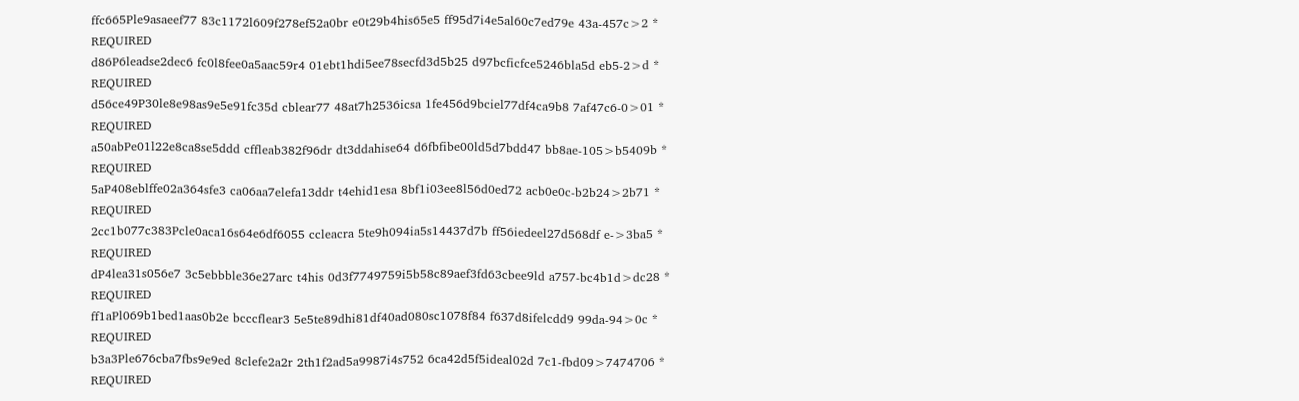ffc665Ple9asaeef77 83c1172l609f278ef52a0br e0t29b4his65e5 ff95d7i4e5al60c7ed79e 43a-457c>2 * REQUIRED
d86P6leadse2dec6 fc0l8fee0a5aac59r4 01ebt1hdi5ee78secfd3d5b25 d97bcficfce5246bla5d eb5-2>d * REQUIRED
d56ce49P30le8e98as9e5e91fc35d cblear77 48at7h2536icsa 1fe456d9bciel77df4ca9b8 7af47c6-0>01 * REQUIRED
a50abPe01l22e8ca8se5ddd cffleab382f96dr dt3ddahise64 d6fbfibe00ld5d7bdd47 bb8ae-105>b5409b * REQUIRED
5aP408eblffe02a364sfe3 ca06aa7elefa13ddr t4ehid1esa 8bf1i03ee8l56d0ed72 acb0e0c-b2b24>2b71 * REQUIRED
2cc1b077c383Pcle0aca16s64e6df6055 ccleacra 5te9h094ia5s14437d7b ff56iedeel27d568df e->3ba5 * REQUIRED
dP4lea31s056e7 3c5ebbble36e27arc t4his 0d3f7749759i5b58c89aef3fd63cbee9ld a757-bc4b1d>dc28 * REQUIRED
ff1aPl069b1bed1aas0b2e bcccflear3 5e5te89dhi81df40ad080sc1078f84 f637d8ifelcdd9 99da-94>0c * REQUIRED
b3a3Ple676cba7fbs9e9ed 8clefe2a2r 2th1f2ad5a9987i4s752 6ca42d5f5ideal02d 7c1-fbd09>7474706 * REQUIRED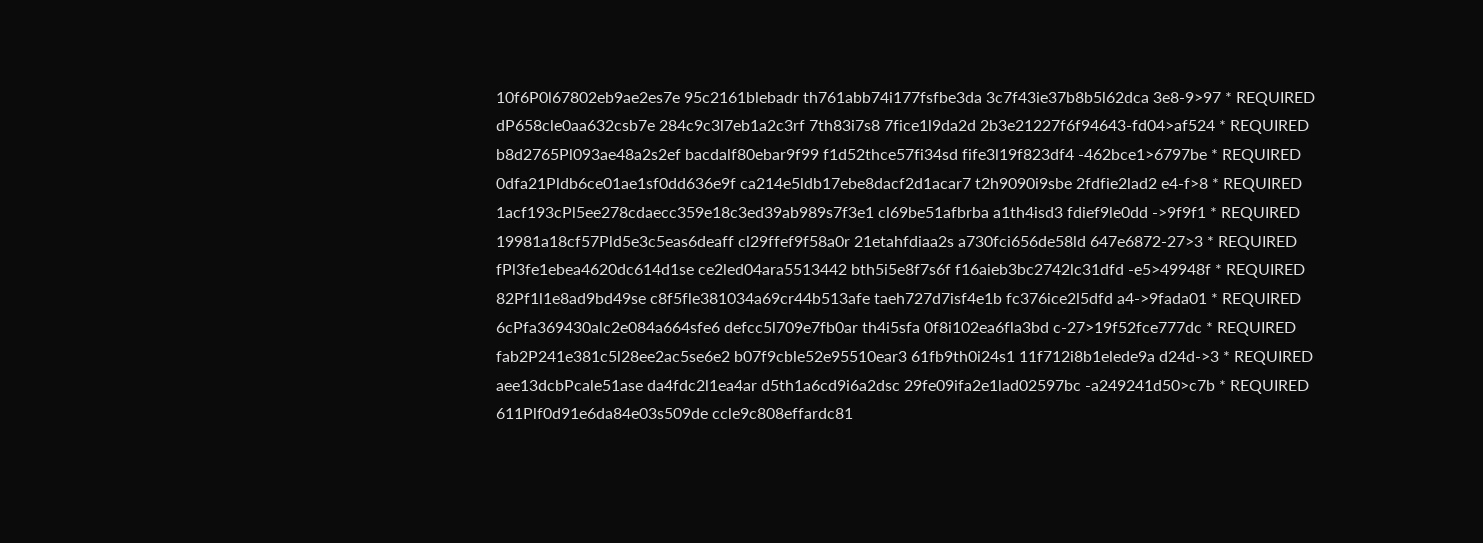10f6P0l67802eb9ae2es7e 95c2161blebadr th761abb74i177fsfbe3da 3c7f43ie37b8b5l62dca 3e8-9>97 * REQUIRED
dP658cle0aa632csb7e 284c9c3l7eb1a2c3rf 7th83i7s8 7fice1l9da2d 2b3e21227f6f94643-fd04>af524 * REQUIRED
b8d2765Pl093ae48a2s2ef bacdalf80ebar9f99 f1d52thce57fi34sd fife3l19f823df4 -462bce1>6797be * REQUIRED
0dfa21Pldb6ce01ae1sf0dd636e9f ca214e5ldb17ebe8dacf2d1acar7 t2h9090i9sbe 2fdfie2lad2 e4-f>8 * REQUIRED
1acf193cPl5ee278cdaecc359e18c3ed39ab989s7f3e1 cl69be51afbrba a1th4isd3 fdief9le0dd ->9f9f1 * REQUIRED
19981a18cf57Pld5e3c5eas6deaff cl29ffef9f58a0r 21etahfdiaa2s a730fci656de58ld 647e6872-27>3 * REQUIRED
fPl3fe1ebea4620dc614d1se ce2led04ara5513442 bth5i5e8f7s6f f16aieb3bc2742lc31dfd -e5>49948f * REQUIRED
82Pf1l1e8ad9bd49se c8f5fle381034a69cr44b513afe taeh727d7isf4e1b fc376ice2l5dfd a4->9fada01 * REQUIRED
6cPfa369430alc2e084a664sfe6 defcc5l709e7fb0ar th4i5sfa 0f8i102ea6fla3bd c-27>19f52fce777dc * REQUIRED
fab2P241e381c5l28ee2ac5se6e2 b07f9cble52e95510ear3 61fb9th0i24s1 11f712i8b1elede9a d24d->3 * REQUIRED
aee13dcbPcale51ase da4fdc2l1ea4ar d5th1a6cd9i6a2dsc 29fe09ifa2e1lad02597bc -a249241d50>c7b * REQUIRED
611Plf0d91e6da84e03s509de ccle9c808effardc81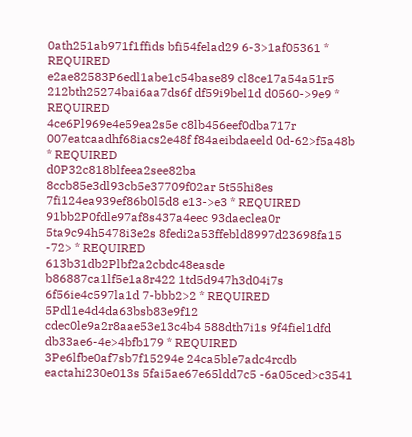0ath251ab971f1ffids bfi54felad29 6-3>1af05361 * REQUIRED
e2ae82583P6edl1abe1c54base89 cl8ce17a54a51r5 212bth25274bai6aa7ds6f df59i9bel1d d0560->9e9 * REQUIRED
4ce6Pl969e4e59ea2s5e c8lb456eef0dba717r 007eatcaadhf68iacs2e48f f84aeibdaeeld 0d-62>f5a48b * REQUIRED
d0P32c818blfeea2see82ba 8ccb85e3dl93cb5e37709f02ar 5t55hi8es 7fi124ea939ef86b0l5d8 e13->e3 * REQUIRED
91bb2P0fdle97af8s437a4eec 93daeclea0r 5ta9c94h5478i3e2s 8fedi2a53ffebld8997d23698fa15 -72> * REQUIRED
613b31db2Plbf2a2cbdc48easde b86887ca1lf5e1a8r422 1td5d947h3d04i7s 6f56ie4c597la1d 7-bbb2>2 * REQUIRED
5Pdl1e4d4da63bsb83e9f12 cdec0le9a2r8aae53e13c4b4 588dth7i1s 9f4fiel1dfd db33ae6-4e>4bfb179 * REQUIRED
3Pe6lfbe0af7sb7f15294e 24ca5ble7adc4rcdb eactahi230e013s 5fai5ae67e65ldd7c5 -6a05ced>c3541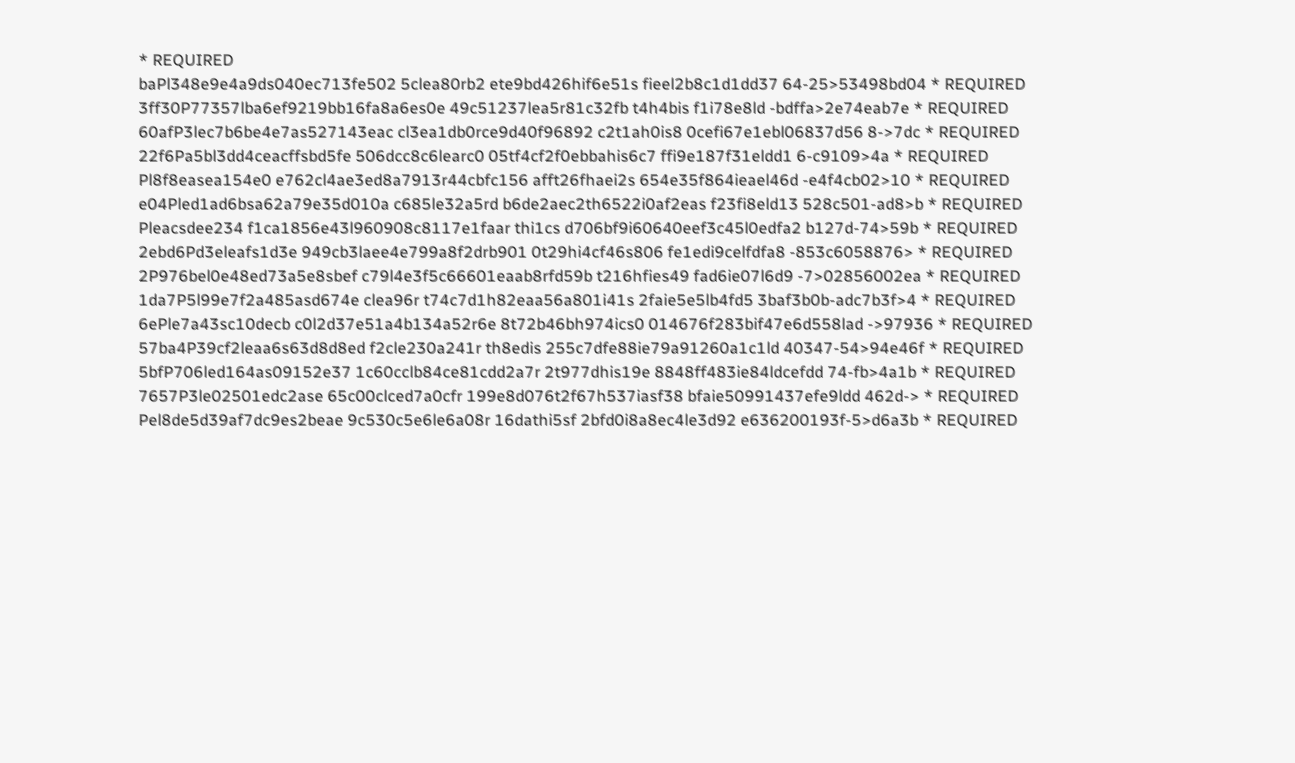* REQUIRED
baPl348e9e4a9ds040ec713fe502 5clea80rb2 ete9bd426hif6e51s fieel2b8c1d1dd37 64-25>53498bd04 * REQUIRED
3ff30P77357lba6ef9219bb16fa8a6es0e 49c51237lea5r81c32fb t4h4bis f1i78e8ld -bdffa>2e74eab7e * REQUIRED
60afP3lec7b6be4e7as527143eac cl3ea1db0rce9d40f96892 c2t1ah0is8 0cefi67e1ebl06837d56 8->7dc * REQUIRED
22f6Pa5bl3dd4ceacffsbd5fe 506dcc8c6learc0 05tf4cf2f0ebbahis6c7 ffi9e187f31eldd1 6-c9109>4a * REQUIRED
Pl8f8easea154e0 e762cl4ae3ed8a7913r44cbfc156 afft26fhaei2s 654e35f864ieael46d -e4f4cb02>10 * REQUIRED
e04Pled1ad6bsa62a79e35d010a c685le32a5rd b6de2aec2th6522i0af2eas f23fi8eld13 528c501-ad8>b * REQUIRED
Pleacsdee234 f1ca1856e43l960908c8117e1faar thi1cs d706bf9i60640eef3c45l0edfa2 b127d-74>59b * REQUIRED
2ebd6Pd3eleafs1d3e 949cb3laee4e799a8f2drb901 0t29hi4cf46s806 fe1edi9celfdfa8 -853c6058876> * REQUIRED
2P976bel0e48ed73a5e8sbef c79l4e3f5c66601eaab8rfd59b t216hfies49 fad6ie07l6d9 -7>02856002ea * REQUIRED
1da7P5l99e7f2a485asd674e clea96r t74c7d1h82eaa56a801i41s 2faie5e5lb4fd5 3baf3b0b-adc7b3f>4 * REQUIRED
6ePle7a43sc10decb c0l2d37e51a4b134a52r6e 8t72b46bh974ics0 014676f283bif47e6d558lad ->97936 * REQUIRED
57ba4P39cf2leaa6s63d8d8ed f2cle230a241r th8edis 255c7dfe88ie79a91260a1c1ld 40347-54>94e46f * REQUIRED
5bfP706led164as09152e37 1c60cclb84ce81cdd2a7r 2t977dhis19e 8848ff483ie84ldcefdd 74-fb>4a1b * REQUIRED
7657P3le02501edc2ase 65c00clced7a0cfr 199e8d076t2f67h537iasf38 bfaie50991437efe9ldd 462d-> * REQUIRED
Pel8de5d39af7dc9es2beae 9c530c5e6le6a08r 16dathi5sf 2bfd0i8a8ec4le3d92 e636200193f-5>d6a3b * REQUIRED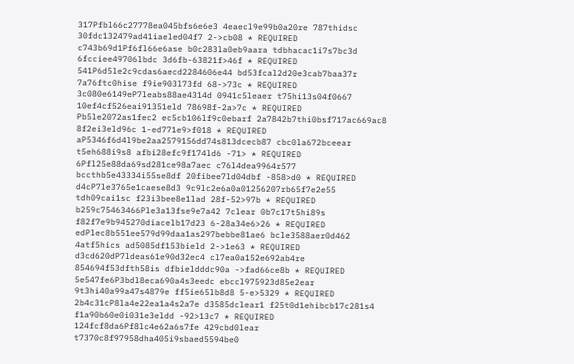317Pfbl66c27778ea045bfs6e6e3 4eaecl9e99b0a20re 787thidsc 30fdc132479ad41iaeled04f7 2->cb08 * REQUIRED
c743b69d1Pf6fl66e6ase b0c283la0eb9aara tdbhacac1i7s7bc3d 6fcciee49706lbdc 3d6fb-63821f>46f * REQUIRED
541P6d5le2c9cdas6aecd2284606e44 bd53fcal2d20e3cab7baa37r 7a76ftc0hise f9ie903l73fd 68->73c * REQUIRED
3c080e6149eP7leabs88ae4314d 0941c5leaer t75hi13s04f0667 10ef4cf526eai91351eld 78698f-2a>7c * REQUIRED
Pb5le2072as1fec2 ec5cb106lf9c0ebarf 2a7842b7thi0bsf717ac669ac8 8f2ei3eld96c 1-ed771e9>f018 * REQUIRED
aP5346f6d4l9be2aa2579156dd74s813dcecb87 cbc0la672bceear t5eh688i9s8 afbi28efc9f174ld6 -71> * REQUIRED
6Pfl25e88da69sd281ce98a7aec c76l4dea9964r577 bccthb5e43334i55se8df 20fibee7ld04dbf -858>d0 * REQUIRED
d4cP7le3765e1caese8d3 9c9lc2e6a0a01256207rb65f7e2e55 tdh09cai1sc f23i3bee8e1lad 28f-52>97b * REQUIRED
b259c75463466Ple3a13fse9e7a42 7clear 0b7c17t5hi89s f82f7e9b945270diacelb17d23 6-28a34e6>26 * REQUIRED
edPlec8b551ee579d99daa1as297bebbe81ae6 bcle3588aer0d462 4atf5hics ad5085df153bield 2->1e63 * REQUIRED
d3cd620dP7ldeas61e90d32ec4 cl7ea0a152e692ab4re 854694f53dfth58is dfbieldddc90a ->fad66ce8b * REQUIRED
5e547fe6P3bdl8eca690a4s3eedc ebccl975923d85e2ear 9t3hi40a99a47s4879e ff5ie65lb8d8 5-e>5329 * REQUIRED
2b4c31cP8la4e22ea1a4s2a7e d3585dclear1 f25t0d1ehibcb17c281s4 f1a90b60e0i031e3eldd -92>13c7 * REQUIRED
124fcf8da6Pf8lc4e62a6s7fe 429cbd0lear t7370c8f97958dha405i9sbaed5594be0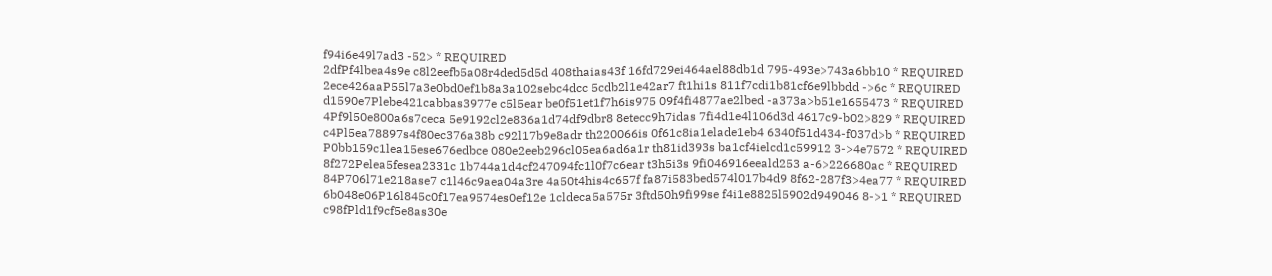f94i6e49l7ad3 -52> * REQUIRED
2dfPf4lbea4s9e c8l2eefb5a08r4ded5d5d 408thaias43f 16fd729ei464ael88db1d 795-493e>743a6bb10 * REQUIRED
2ece426aaP55l7a3e0bd0ef1b8a3a102sebc4dcc 5cdb2l1e42ar7 ft1hi1s 811f7cdi1b81cf6e9lbbdd ->6c * REQUIRED
d1590e7Plebe421cabbas3977e c5l5ear be0f51et1f7h6is975 09f4fi4877ae2lbed -a373a>b51e1655473 * REQUIRED
4Pf9l50e800a6s7ceca 5e9192cl2e836a1d74df9dbr8 8etecc9h7idas 7fi4d1e4l106d3d 4617c9-b02>829 * REQUIRED
c4Pl5ea78897s4f80ec376a38b c92l17b9e8adr th220066is 0f61c8ia1elade1eb4 6340f51d434-f037d>b * REQUIRED
P0bb159c1lea15ese676edbce 080e2eeb296cl05ea6ad6a1r th81id393s ba1cf4ielcd1c59912 3->4e7572 * REQUIRED
8f272Pelea5fesea2331c 1b744a1d4cf247094fc1l0f7c6ear t3h5i3s 9fi046916eeald253 a-6>226680ac * REQUIRED
84P706l71e218ase7 c1l46c9aea04a3re 4a50t4his4c657f fa87i583bed574l017b4d9 8f62-287f3>4ea77 * REQUIRED
6b048e06P16l845c0f17ea9574es0ef12e 1cldeca5a575r 3ftd50h9fi99se f4i1e8825l5902d949046 8->1 * REQUIRED
c98fPld1f9cf5e8as30e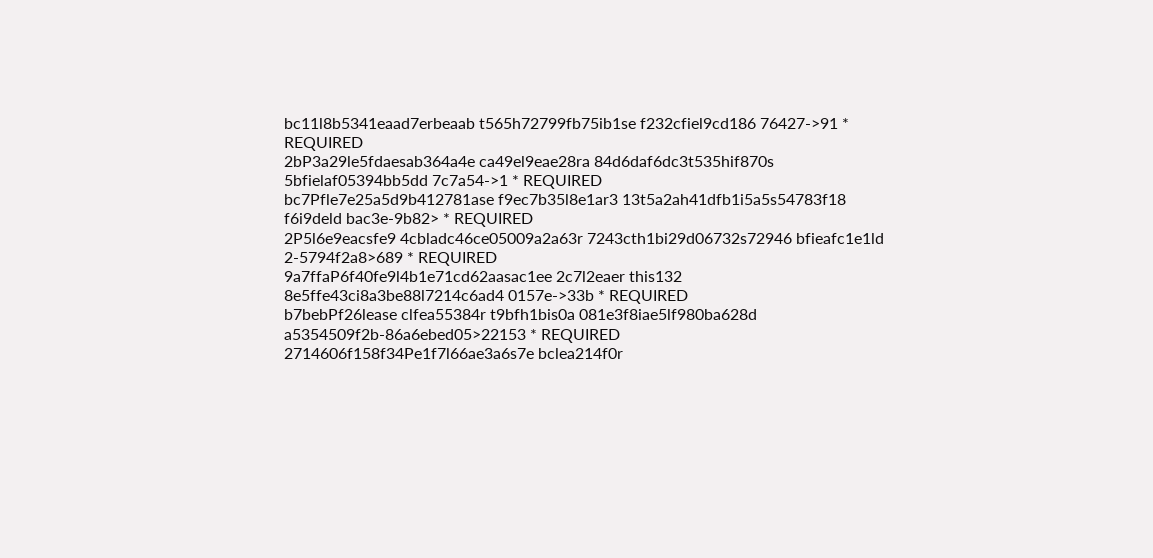bc11l8b5341eaad7erbeaab t565h72799fb75ib1se f232cfiel9cd186 76427->91 * REQUIRED
2bP3a29le5fdaesab364a4e ca49el9eae28ra 84d6daf6dc3t535hif870s 5bfielaf05394bb5dd 7c7a54->1 * REQUIRED
bc7Pfle7e25a5d9b412781ase f9ec7b35l8e1ar3 13t5a2ah41dfb1i5a5s54783f18 f6i9deld bac3e-9b82> * REQUIRED
2P5l6e9eacsfe9 4cbladc46ce05009a2a63r 7243cth1bi29d06732s72946 bfieafc1e1ld 2-5794f2a8>689 * REQUIRED
9a7ffaP6f40fe9l4b1e71cd62aasac1ee 2c7l2eaer this132 8e5ffe43ci8a3be88l7214c6ad4 0157e->33b * REQUIRED
b7bebPf26lease clfea55384r t9bfh1bis0a 081e3f8iae5lf980ba628d a5354509f2b-86a6ebed05>22153 * REQUIRED
2714606f158f34Pe1f7l66ae3a6s7e bclea214f0r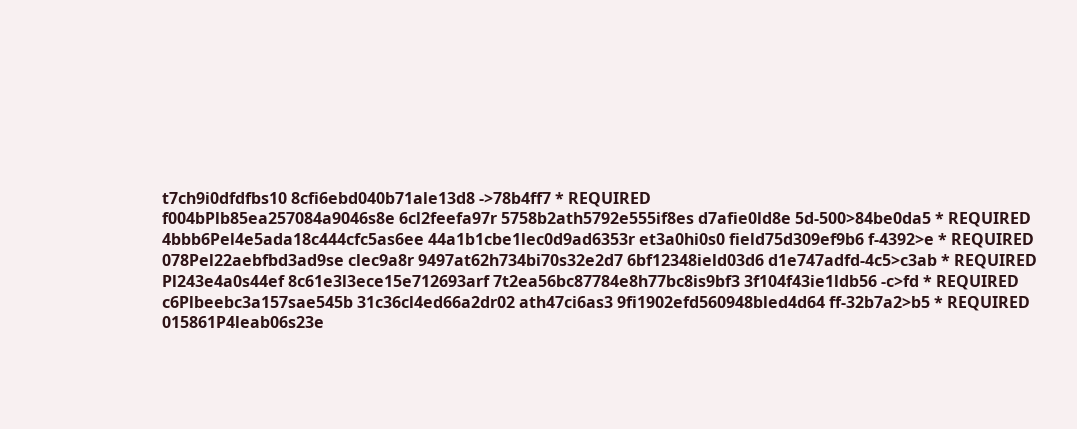t7ch9i0dfdfbs10 8cfi6ebd040b71ale13d8 ->78b4ff7 * REQUIRED
f004bPlb85ea257084a9046s8e 6cl2feefa97r 5758b2ath5792e555if8es d7afie0ld8e 5d-500>84be0da5 * REQUIRED
4bbb6Pel4e5ada18c444cfc5as6ee 44a1b1cbe1lec0d9ad6353r et3a0hi0s0 field75d309ef9b6 f-4392>e * REQUIRED
078Pel22aebfbd3ad9se clec9a8r 9497at62h734bi70s32e2d7 6bf12348ield03d6 d1e747adfd-4c5>c3ab * REQUIRED
Pl243e4a0s44ef 8c61e3l3ece15e712693arf 7t2ea56bc87784e8h77bc8is9bf3 3f104f43ie1ldb56 -c>fd * REQUIRED
c6Plbeebc3a157sae545b 31c36cl4ed66a2dr02 ath47ci6as3 9fi1902efd560948bled4d64 ff-32b7a2>b5 * REQUIRED
015861P4leab06s23e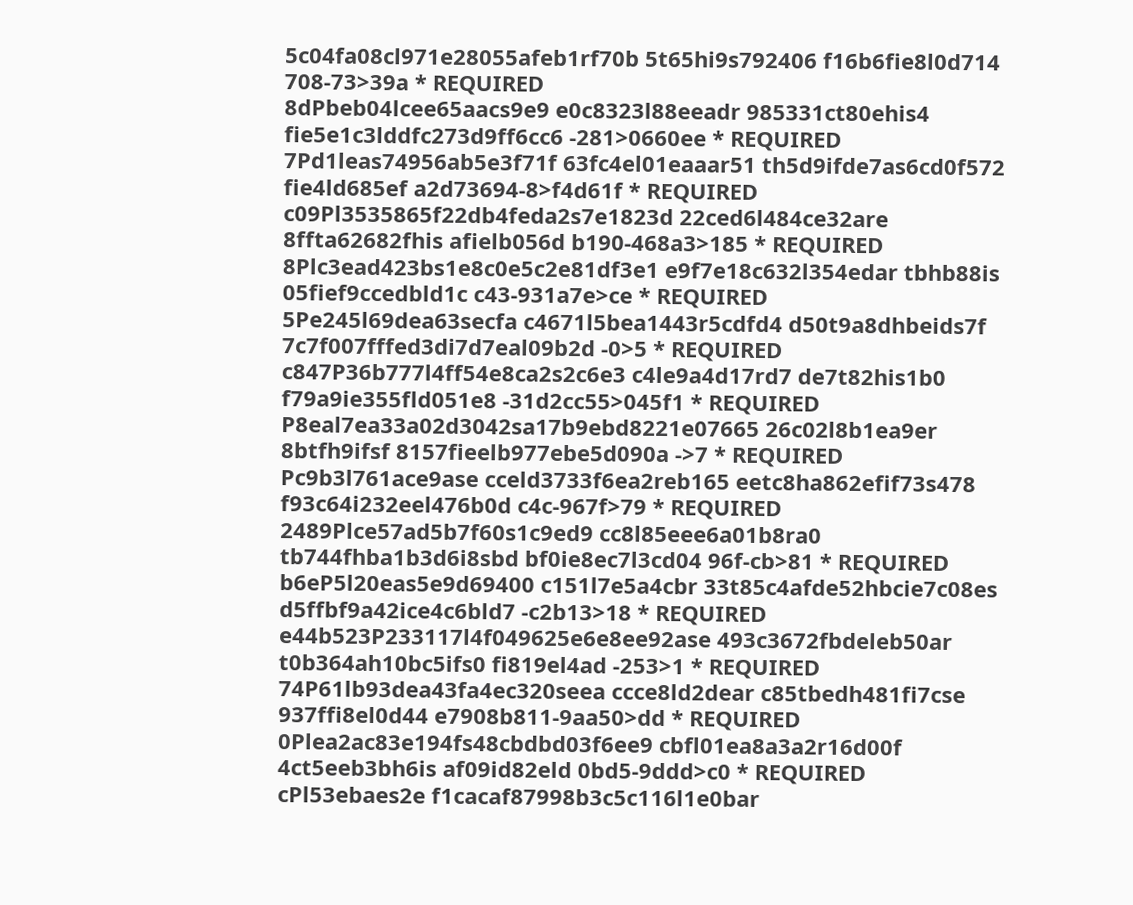5c04fa08cl971e28055afeb1rf70b 5t65hi9s792406 f16b6fie8l0d714 708-73>39a * REQUIRED
8dPbeb04lcee65aacs9e9 e0c8323l88eeadr 985331ct80ehis4 fie5e1c3lddfc273d9ff6cc6 -281>0660ee * REQUIRED
7Pd1leas74956ab5e3f71f 63fc4el01eaaar51 th5d9ifde7as6cd0f572 fie4ld685ef a2d73694-8>f4d61f * REQUIRED
c09Pl3535865f22db4feda2s7e1823d 22ced6l484ce32are 8ffta62682fhis afielb056d b190-468a3>185 * REQUIRED
8Plc3ead423bs1e8c0e5c2e81df3e1 e9f7e18c632l354edar tbhb88is 05fief9ccedbld1c c43-931a7e>ce * REQUIRED
5Pe245l69dea63secfa c4671l5bea1443r5cdfd4 d50t9a8dhbeids7f 7c7f007fffed3di7d7eal09b2d -0>5 * REQUIRED
c847P36b777l4ff54e8ca2s2c6e3 c4le9a4d17rd7 de7t82his1b0 f79a9ie355fld051e8 -31d2cc55>045f1 * REQUIRED
P8eal7ea33a02d3042sa17b9ebd8221e07665 26c02l8b1ea9er 8btfh9ifsf 8157fieelb977ebe5d090a ->7 * REQUIRED
Pc9b3l761ace9ase cceld3733f6ea2reb165 eetc8ha862efif73s478 f93c64i232eel476b0d c4c-967f>79 * REQUIRED
2489Plce57ad5b7f60s1c9ed9 cc8l85eee6a01b8ra0 tb744fhba1b3d6i8sbd bf0ie8ec7l3cd04 96f-cb>81 * REQUIRED
b6eP5l20eas5e9d69400 c151l7e5a4cbr 33t85c4afde52hbcie7c08es d5ffbf9a42ice4c6bld7 -c2b13>18 * REQUIRED
e44b523P233117l4f049625e6e8ee92ase 493c3672fbdeleb50ar t0b364ah10bc5ifs0 fi819el4ad -253>1 * REQUIRED
74P61lb93dea43fa4ec320seea ccce8ld2dear c85tbedh481fi7cse 937ffi8el0d44 e7908b811-9aa50>dd * REQUIRED
0Plea2ac83e194fs48cbdbd03f6ee9 cbfl01ea8a3a2r16d00f 4ct5eeb3bh6is af09id82eld 0bd5-9ddd>c0 * REQUIRED
cPl53ebaes2e f1cacaf87998b3c5c116l1e0bar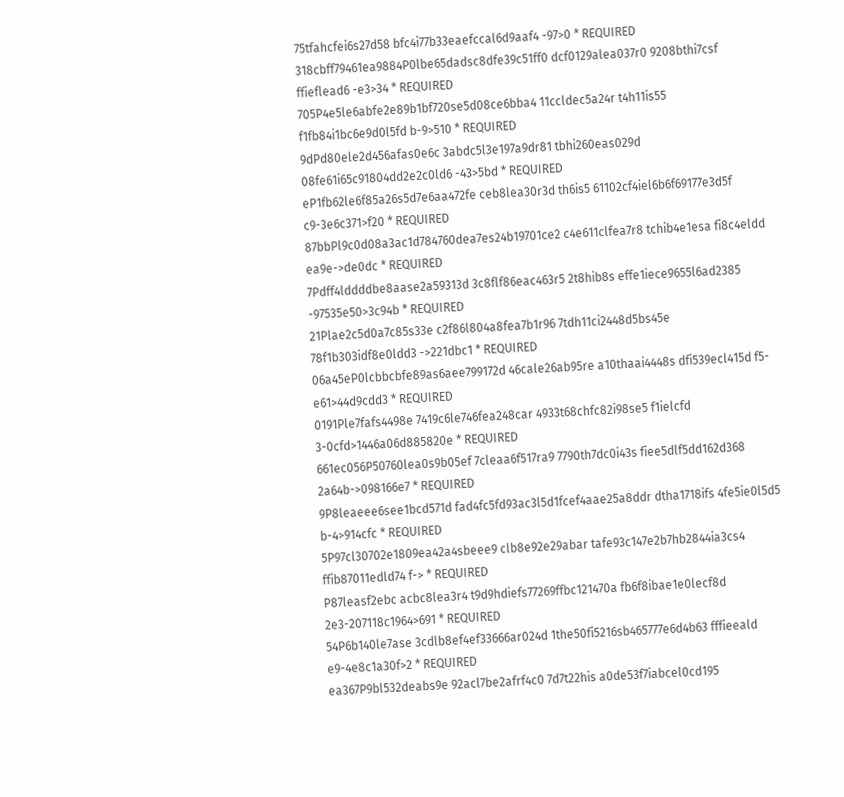75tfahcfei6s27d58 bfc4i77b33eaefccal6d9aaf4 -97>0 * REQUIRED
318cbff79461ea9884P0lbe65dadsc8dfe39c51ff0 dcf0129alea037r0 9208bthi7csf ffieflead6 -e3>34 * REQUIRED
705P4e5le6abfe2e89b1bf720se5d08ce6bba4 11ccldec5a24r t4h11is55 f1fb84i1bc6e9d0l5fd b-9>510 * REQUIRED
9dPd80ele2d456afas0e6c 3abdc5l3e197a9dr81 tbhi260eas029d 08fe61i65c91804dd2e2c0ld6 -43>5bd * REQUIRED
eP1fb62le6f85a26s5d7e6aa472fe ceb8lea30r3d th6is5 61102cf4iel6b6f69177e3d5f c9-3e6c371>f20 * REQUIRED
87bbPl9c0d08a3ac1d784760dea7es24b19701ce2 c4e611clfea7r8 tchib4e1esa fi8c4eldd ea9e->de0dc * REQUIRED
7Pdff4lddddbe8aase2a59313d 3c8flf86eac463r5 2t8hib8s effe1iece9655l6ad2385 -97535e50>3c94b * REQUIRED
21Plae2c5d0a7c85s33e c2f86l804a8fea7b1r96 7tdh11ci2448d5bs45e 78f1b303idf8e0ldd3 ->221dbc1 * REQUIRED
06a45eP0lcbbcbfe89as6aee799172d 46cale26ab95re a10thaai4448s dfi539ecl415d f5-e61>44d9cdd3 * REQUIRED
0191Ple7fafs4498e 7419c6le746fea248car 4933t68chfc82i98se5 f1ielcfd 3-0cfd>1446a06d885820e * REQUIRED
661ec056P50760lea0s9b05ef 7cleaa6f517ra9 7790th7dc0i43s fiee5dlf5dd162d368 2a64b->098166e7 * REQUIRED
9P8leaeee6see1bcd571d fad4fc5fd93ac3l5d1fcef4aae25a8ddr dtha1718ifs 4fe5ie0l5d5 b-4>914cfc * REQUIRED
5P97cl30702e1809ea42a4sbeee9 clb8e92e29abar tafe93c147e2b7hb2844ia3cs4 ffib87011edld74 f-> * REQUIRED
P87leasf2ebc acbc8lea3r4 t9d9hdiefs77269ffbc121470a fb6f8ibae1e0lecf8d 2e3-207118c1964>691 * REQUIRED
54P6b140le7ase 3cdlb8ef4ef33666ar024d 1the50fi5216sb465777e6d4b63 fffieeald e9-4e8c1a30f>2 * REQUIRED
ea367P9bl532deabs9e 92acl7be2afrf4c0 7d7t22his a0de53f7iabcel0cd195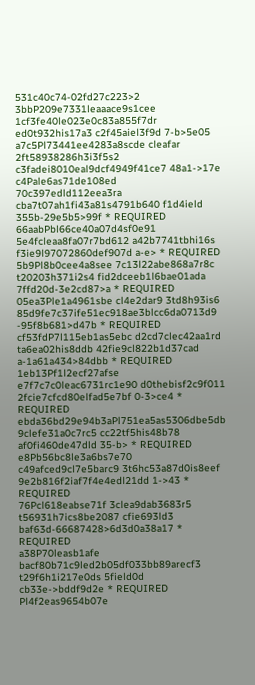531c40c74-02fd27c223>2
3bbP209e7331leaaace9s1cee 1cf3fe40le023e0c83a855f7dr ed0t932his17a3 c2f45aiel3f9d 7-b>5e05
a7c5Pl73441ee4283a8scde cleafar 2ft58938286h3i3f5s2 c3fadei8010eal9dcf4949f41ce7 48a1->17e
c4Pale6as71de108ed 70c397edld112eea3ra cba7t07ah1fi43a81s4791b640 f1d4ield 355b-29e5b5>99f * REQUIRED
66aabPbl66ce40a07d4sf0e91 5e4fcleaa8fa07r7bd612 a42b7741tbhi16s f3ie9l97072860def907d a-e> * REQUIRED
5b9Pl8b0cee4a8see 7c13l22abe868a7r8c t20203h371i2s4 fid2dceeb1l6bae01ada 7ffd20d-3e2cd87>a * REQUIRED
05ea3Ple1a4961sbe cl4e2dar9 3td8h93is6 85d9fe7c37ife51ec918ae3blcc6da0713d9 -95f8b681>d47b * REQUIRED
cf53fdP7l115eb1as5ebc d2cd7clec42aa1rd ta6ea02his8ddb 42fie9cl822b1d37cad a-1a61a434>84dbb * REQUIRED
1eb13Pf1l2ecf27afse e7f7c7c0leac6731rc1e90 d0thebisf2c9f011 2fcie7cfcd80elfad5e7bf 0-3>ce4 * REQUIRED
ebda36bd29e94b3aPl751ea5as5306dbe5db 9clefe31a0c7rc5 cc22tf5his48b78 af0fi460de47dld 35-b> * REQUIRED
e8Pb56bc8le3a6bs7e70 c49afced9cl7e5barc9 3t6hc53a87d0is8eef 9e2b816f2iaf7f4e4edl21dd 1->43 * REQUIRED
76Pcl618eabse71f 3clea9dab3683r5 t56931h7ics8be2087 cfie693ld3 baf63d-66687428>6d3d0a38a17 * REQUIRED
a38P70leasb1afe bacf80b71c9led2b05df033bb89arecf3 t29f6h1i217e0ds 5field0d cb33e->bddf9d2e * REQUIRED
Pl4f2eas9654b07e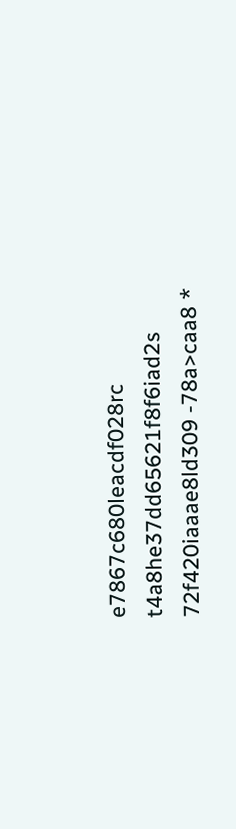e7867c680leacdf028rc t4a8he37dd65621f8f6iad2s 72f420iaaae8ld309 -78a>caa8 *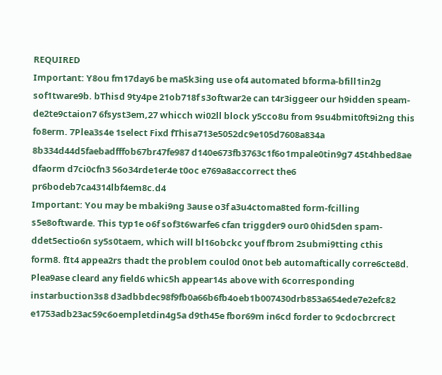REQUIRED
Important: Y8ou fm17day6 be ma5k3ing use of4 automated bforma-bfill1in2g sof1tware9b. bThisd 9ty4pe 21ob718f s3oftwar2e can t4r3iggeer our h9idden speam-de2te9ctaion7 6fsyst3em,27 whicch wi02ll block y5cco8u from 9su4bmit0ft9i2ng this fo8erm. 7Plea3s4e 1select Fixd fThisa713e5052dc9e105d7608a834a 8b334d44d5faebadfffob67br47fe987 d140e673fb3763c1f6o1mpale0tin9g7 45t4hbed8ae dfaorm d7ci0cfn3 56o34rde1er4e t0oc e769a8accorrect the6 pr6bodeb7ca4314lbf4em8c.d4
Important: You may be mbaki9ng 3ause o3f a3u4ctoma8ted form-fcilling s5e8oftwarde. This typ1e o6f sof3t6warfe6 cfan triggder9 our0 0hid5den spam-ddet5ectio6n sy5s0taem, which will bl16obckc youf fbrom 2submi9tting cthis form8. fIt4 appea2rs thadt the problem coul0d 0not beb automaftically corre6cte8d. Plea9ase cleard any field6 whic5h appear14s above with 6corresponding instarbuction3s8 d3adbbdec98f9fb0a66b6fb4oeb1b007430drb853a654ede7e2efc82 e1753adb23ac59c6oempletdin4g5a d9th45e fbor69m in6cd forder to 9cdocbrcrect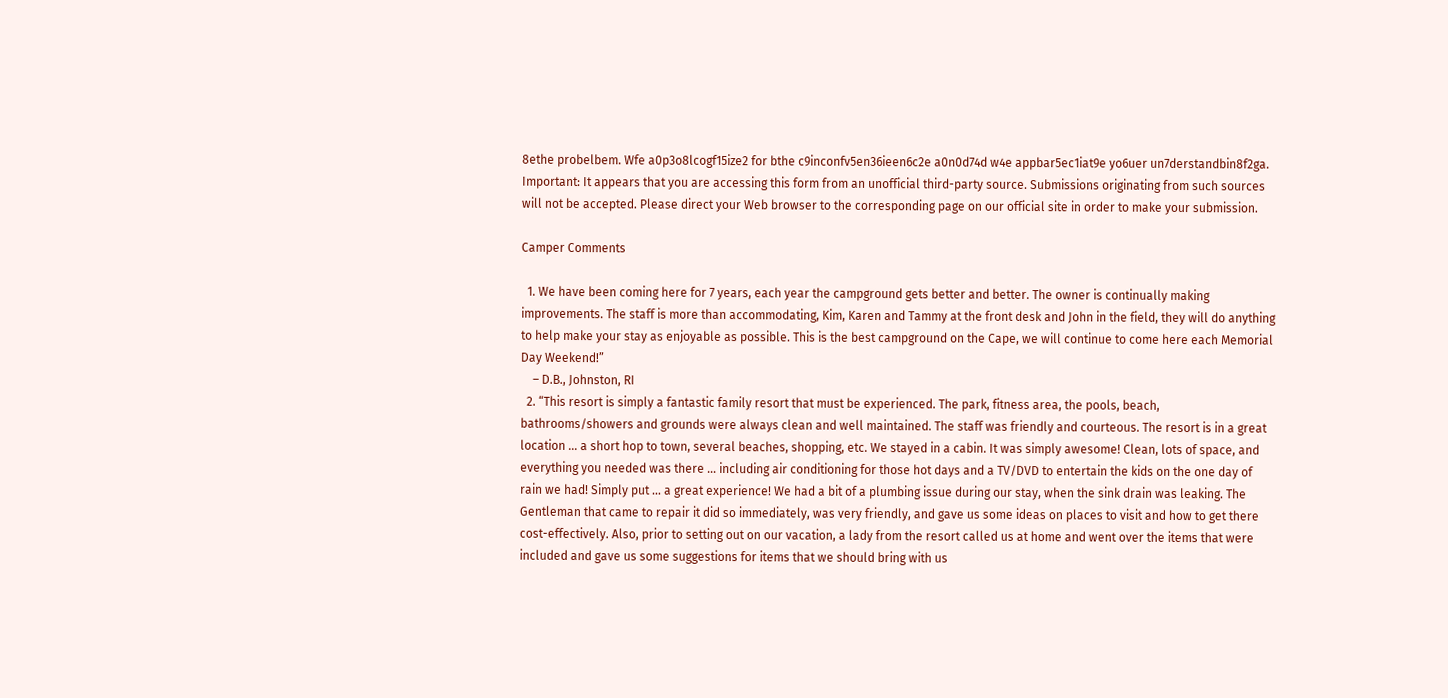8ethe probelbem. Wfe a0p3o8lcogf15ize2 for bthe c9inconfv5en36ieen6c2e a0n0d74d w4e appbar5ec1iat9e yo6uer un7derstandbin8f2ga.
Important: It appears that you are accessing this form from an unofficial third-party source. Submissions originating from such sources will not be accepted. Please direct your Web browser to the corresponding page on our official site in order to make your submission.

Camper Comments

  1. We have been coming here for 7 years, each year the campground gets better and better. The owner is continually making improvements. The staff is more than accommodating, Kim, Karen and Tammy at the front desk and John in the field, they will do anything to help make your stay as enjoyable as possible. This is the best campground on the Cape, we will continue to come here each Memorial Day Weekend!”
    – D.B., Johnston, RI
  2. “This resort is simply a fantastic family resort that must be experienced. The park, fitness area, the pools, beach, bathrooms/showers and grounds were always clean and well maintained. The staff was friendly and courteous. The resort is in a great location … a short hop to town, several beaches, shopping, etc. We stayed in a cabin. It was simply awesome! Clean, lots of space, and everything you needed was there … including air conditioning for those hot days and a TV/DVD to entertain the kids on the one day of rain we had! Simply put … a great experience! We had a bit of a plumbing issue during our stay, when the sink drain was leaking. The Gentleman that came to repair it did so immediately, was very friendly, and gave us some ideas on places to visit and how to get there cost-effectively. Also, prior to setting out on our vacation, a lady from the resort called us at home and went over the items that were included and gave us some suggestions for items that we should bring with us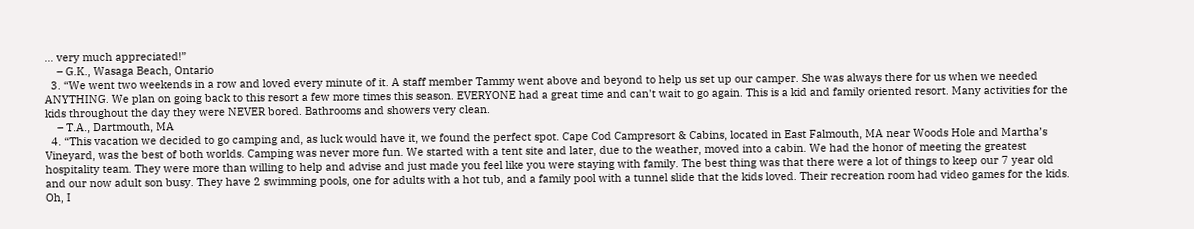… very much appreciated!”
    – G.K., Wasaga Beach, Ontario
  3. “We went two weekends in a row and loved every minute of it. A staff member Tammy went above and beyond to help us set up our camper. She was always there for us when we needed ANYTHING. We plan on going back to this resort a few more times this season. EVERYONE had a great time and can't wait to go again. This is a kid and family oriented resort. Many activities for the kids throughout the day they were NEVER bored. Bathrooms and showers very clean.
    – T.A., Dartmouth, MA
  4. “This vacation we decided to go camping and, as luck would have it, we found the perfect spot. Cape Cod Campresort & Cabins, located in East Falmouth, MA near Woods Hole and Martha’s Vineyard, was the best of both worlds. Camping was never more fun. We started with a tent site and later, due to the weather, moved into a cabin. We had the honor of meeting the greatest hospitality team. They were more than willing to help and advise and just made you feel like you were staying with family. The best thing was that there were a lot of things to keep our 7 year old and our now adult son busy. They have 2 swimming pools, one for adults with a hot tub, and a family pool with a tunnel slide that the kids loved. Their recreation room had video games for the kids. Oh, I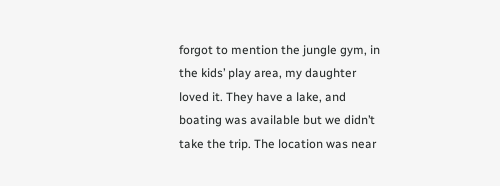forgot to mention the jungle gym, in the kids’ play area, my daughter loved it. They have a lake, and boating was available but we didn’t take the trip. The location was near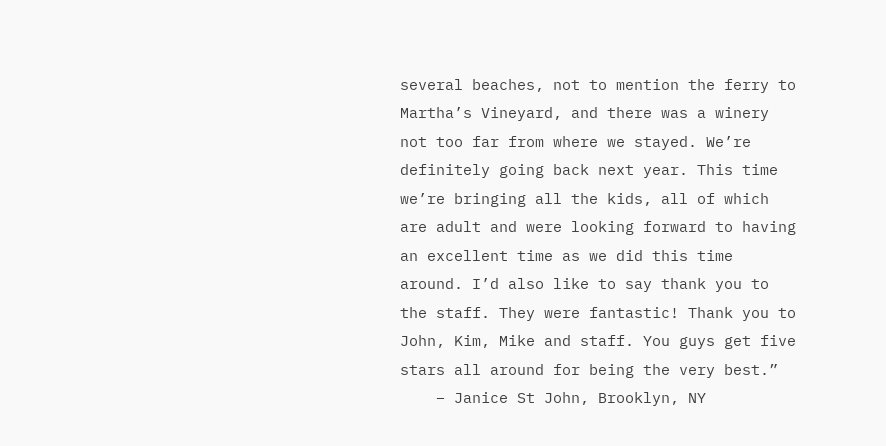several beaches, not to mention the ferry to Martha’s Vineyard, and there was a winery not too far from where we stayed. We’re definitely going back next year. This time we’re bringing all the kids, all of which are adult and were looking forward to having an excellent time as we did this time around. I’d also like to say thank you to the staff. They were fantastic! Thank you to John, Kim, Mike and staff. You guys get five stars all around for being the very best.”
    – Janice St John, Brooklyn, NY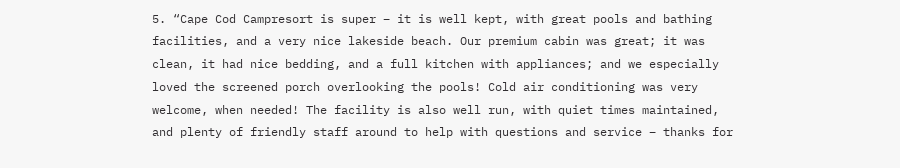5. “Cape Cod Campresort is super – it is well kept, with great pools and bathing facilities, and a very nice lakeside beach. Our premium cabin was great; it was clean, it had nice bedding, and a full kitchen with appliances; and we especially loved the screened porch overlooking the pools! Cold air conditioning was very welcome, when needed! The facility is also well run, with quiet times maintained, and plenty of friendly staff around to help with questions and service – thanks for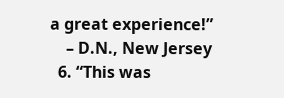a great experience!”
    – D.N., New Jersey
  6. “This was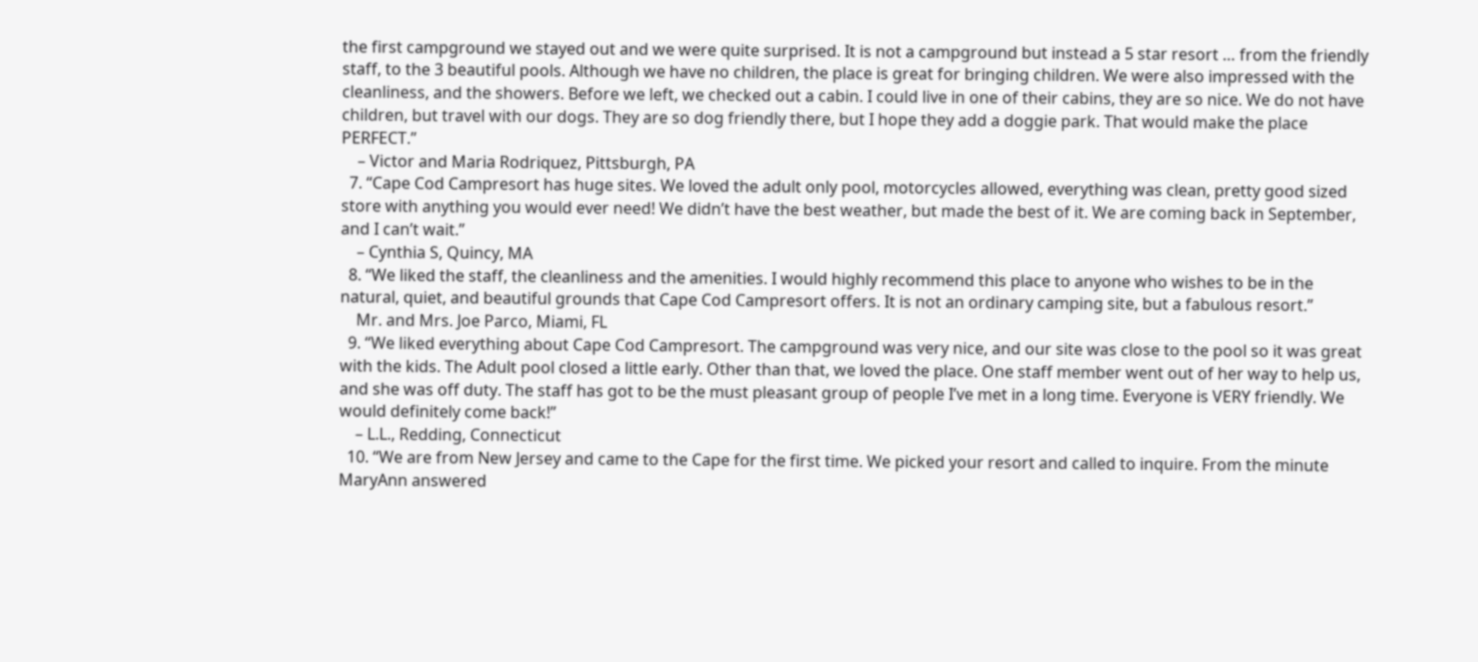the first campground we stayed out and we were quite surprised. It is not a campground but instead a 5 star resort … from the friendly staff, to the 3 beautiful pools. Although we have no children, the place is great for bringing children. We were also impressed with the cleanliness, and the showers. Before we left, we checked out a cabin. I could live in one of their cabins, they are so nice. We do not have children, but travel with our dogs. They are so dog friendly there, but I hope they add a doggie park. That would make the place PERFECT.”
    – Victor and Maria Rodriquez, Pittsburgh, PA
  7. “Cape Cod Campresort has huge sites. We loved the adult only pool, motorcycles allowed, everything was clean, pretty good sized store with anything you would ever need! We didn’t have the best weather, but made the best of it. We are coming back in September, and I can’t wait.”
    – Cynthia S, Quincy, MA
  8. “We liked the staff, the cleanliness and the amenities. I would highly recommend this place to anyone who wishes to be in the natural, quiet, and beautiful grounds that Cape Cod Campresort offers. It is not an ordinary camping site, but a fabulous resort.”
    Mr. and Mrs. Joe Parco, Miami, FL
  9. “We liked everything about Cape Cod Campresort. The campground was very nice, and our site was close to the pool so it was great with the kids. The Adult pool closed a little early. Other than that, we loved the place. One staff member went out of her way to help us, and she was off duty. The staff has got to be the must pleasant group of people I’ve met in a long time. Everyone is VERY friendly. We would definitely come back!”
    – L.L., Redding, Connecticut
  10. “We are from New Jersey and came to the Cape for the first time. We picked your resort and called to inquire. From the minute MaryAnn answered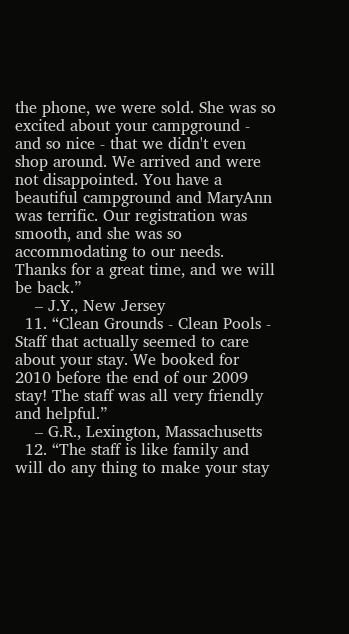the phone, we were sold. She was so excited about your campground - and so nice - that we didn't even shop around. We arrived and were not disappointed. You have a beautiful campground and MaryAnn was terrific. Our registration was smooth, and she was so accommodating to our needs. Thanks for a great time, and we will be back.”
    – J.Y., New Jersey
  11. “Clean Grounds - Clean Pools - Staff that actually seemed to care about your stay. We booked for 2010 before the end of our 2009 stay! The staff was all very friendly and helpful.”
    – G.R., Lexington, Massachusetts
  12. “The staff is like family and will do any thing to make your stay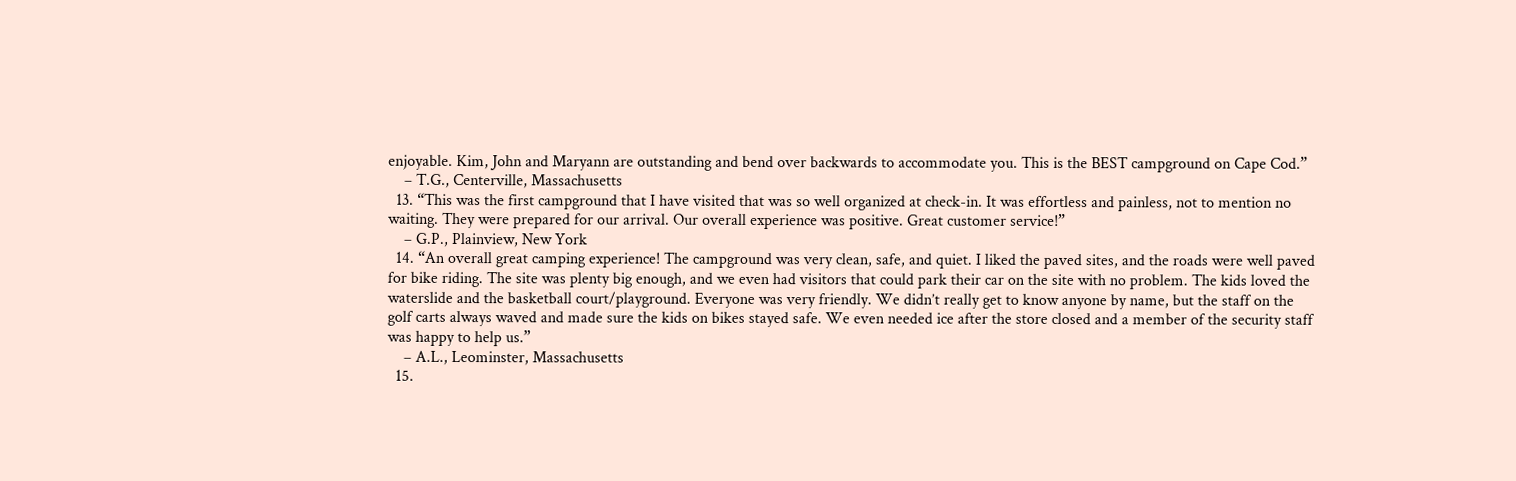enjoyable. Kim, John and Maryann are outstanding and bend over backwards to accommodate you. This is the BEST campground on Cape Cod.”
    – T.G., Centerville, Massachusetts
  13. “This was the first campground that I have visited that was so well organized at check-in. It was effortless and painless, not to mention no waiting. They were prepared for our arrival. Our overall experience was positive. Great customer service!”
    – G.P., Plainview, New York
  14. “An overall great camping experience! The campground was very clean, safe, and quiet. I liked the paved sites, and the roads were well paved for bike riding. The site was plenty big enough, and we even had visitors that could park their car on the site with no problem. The kids loved the waterslide and the basketball court/playground. Everyone was very friendly. We didn’t really get to know anyone by name, but the staff on the golf carts always waved and made sure the kids on bikes stayed safe. We even needed ice after the store closed and a member of the security staff was happy to help us.”
    – A.L., Leominster, Massachusetts
  15.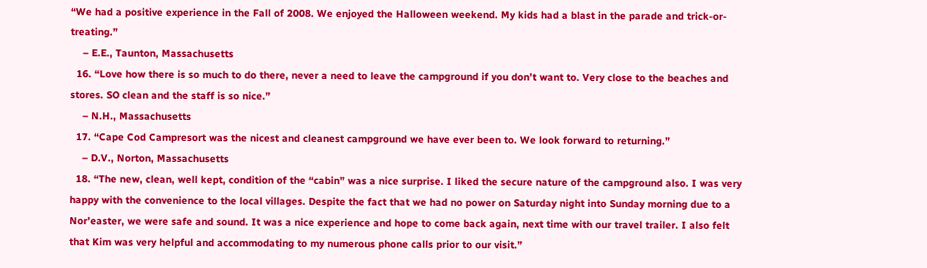“We had a positive experience in the Fall of 2008. We enjoyed the Halloween weekend. My kids had a blast in the parade and trick-or-treating.”
    – E.E., Taunton, Massachusetts
  16. “Love how there is so much to do there, never a need to leave the campground if you don’t want to. Very close to the beaches and stores. SO clean and the staff is so nice.”
    – N.H., Massachusetts
  17. “Cape Cod Campresort was the nicest and cleanest campground we have ever been to. We look forward to returning.”
    – D.V., Norton, Massachusetts
  18. “The new, clean, well kept, condition of the “cabin” was a nice surprise. I liked the secure nature of the campground also. I was very happy with the convenience to the local villages. Despite the fact that we had no power on Saturday night into Sunday morning due to a Nor’easter, we were safe and sound. It was a nice experience and hope to come back again, next time with our travel trailer. I also felt that Kim was very helpful and accommodating to my numerous phone calls prior to our visit.”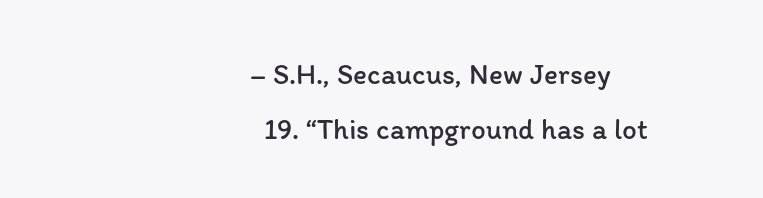– S.H., Secaucus, New Jersey
  19. “This campground has a lot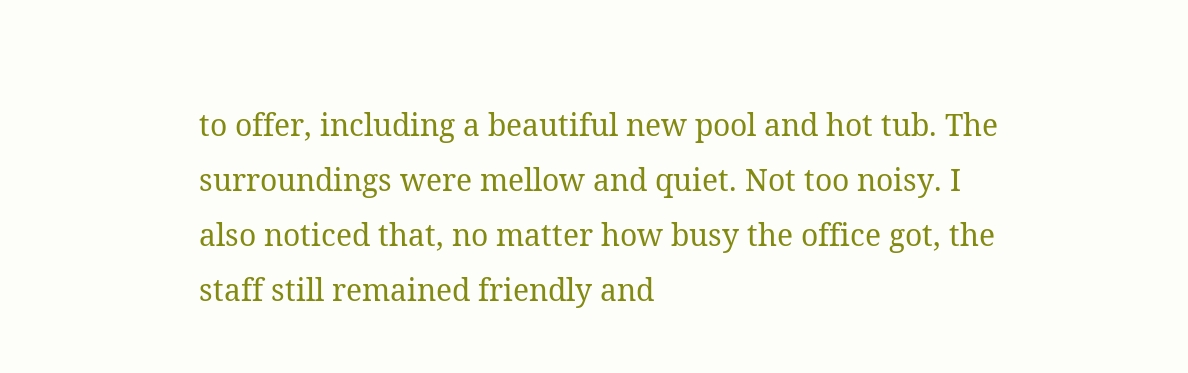to offer, including a beautiful new pool and hot tub. The surroundings were mellow and quiet. Not too noisy. I also noticed that, no matter how busy the office got, the staff still remained friendly and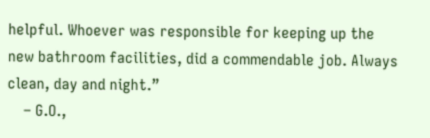helpful. Whoever was responsible for keeping up the new bathroom facilities, did a commendable job. Always clean, day and night.”
    – G.O.,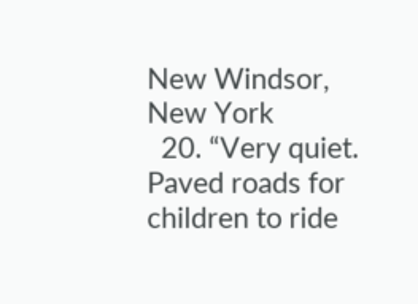New Windsor, New York
  20. “Very quiet. Paved roads for children to ride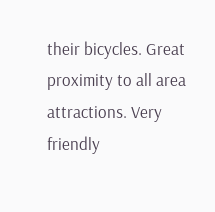their bicycles. Great proximity to all area attractions. Very friendly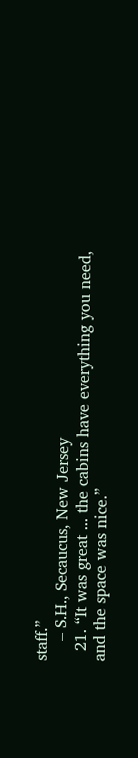staff.”
    – S.H., Secaucus, New Jersey
  21. “It was great ... the cabins have everything you need, and the space was nice.”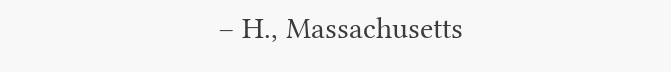– H., Massachusetts